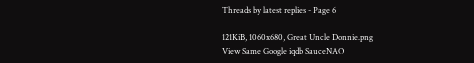Threads by latest replies - Page 6

121KiB, 1060x680, Great Uncle Donnie.png
View Same Google iqdb SauceNAO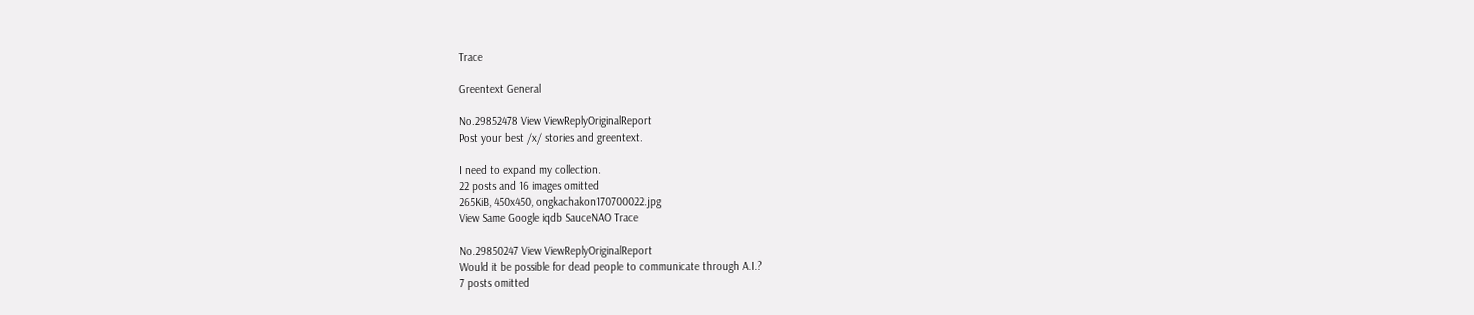Trace

Greentext General

No.29852478 View ViewReplyOriginalReport
Post your best /x/ stories and greentext.

I need to expand my collection.
22 posts and 16 images omitted
265KiB, 450x450, ongkachakon170700022.jpg
View Same Google iqdb SauceNAO Trace

No.29850247 View ViewReplyOriginalReport
Would it be possible for dead people to communicate through A.I.?
7 posts omitted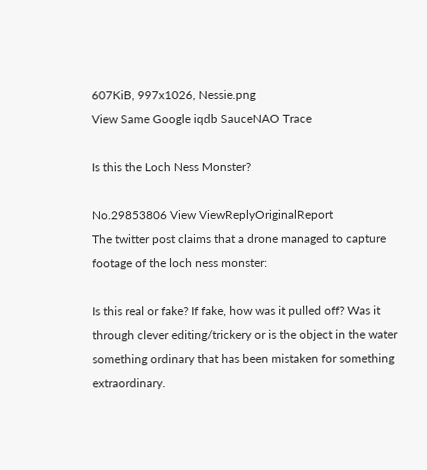607KiB, 997x1026, Nessie.png
View Same Google iqdb SauceNAO Trace

Is this the Loch Ness Monster?

No.29853806 View ViewReplyOriginalReport
The twitter post claims that a drone managed to capture footage of the loch ness monster:

Is this real or fake? If fake, how was it pulled off? Was it through clever editing/trickery or is the object in the water something ordinary that has been mistaken for something extraordinary.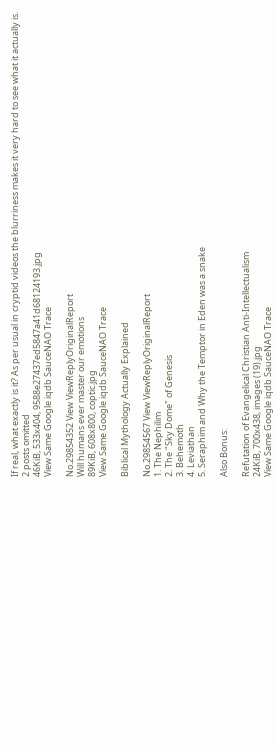If real, what exactly is it? As per usual in cryptid videos the blurriness makes it very hard to see what it actually is.
2 posts omitted
46KiB, 533x404, 9588e27437ed5847a41d68124193.jpg
View Same Google iqdb SauceNAO Trace

No.29854352 View ViewReplyOriginalReport
Will humans ever master our emotions
89KiB, 608x800, coptic.jpg
View Same Google iqdb SauceNAO Trace

Biblical Mythology Actually Explained

No.29854567 View ViewReplyOriginalReport
1. The Nephilim
2. The "Sky Dome" of Genesis
3. Behemoth
4. Leviathan
5. Seraphim and Why the Temptor in Eden was a snake

Also Bonus:

Refutation of Evangelical Christian Anti-Intellectualism
24KiB, 700x438, images (19).jpg
View Same Google iqdb SauceNAO Trace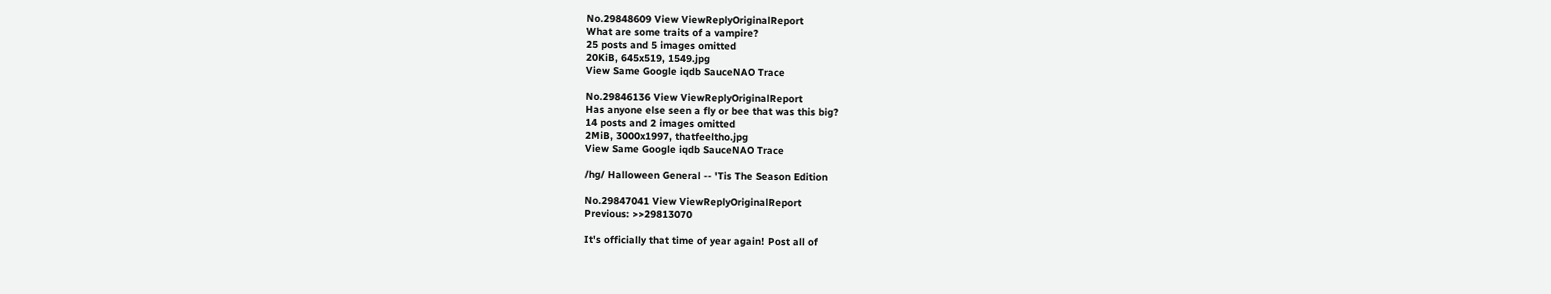No.29848609 View ViewReplyOriginalReport
What are some traits of a vampire?
25 posts and 5 images omitted
20KiB, 645x519, 1549.jpg
View Same Google iqdb SauceNAO Trace

No.29846136 View ViewReplyOriginalReport
Has anyone else seen a fly or bee that was this big?
14 posts and 2 images omitted
2MiB, 3000x1997, thatfeeltho.jpg
View Same Google iqdb SauceNAO Trace

/hg/ Halloween General -- 'Tis The Season Edition

No.29847041 View ViewReplyOriginalReport
Previous: >>29813070

It's officially that time of year again! Post all of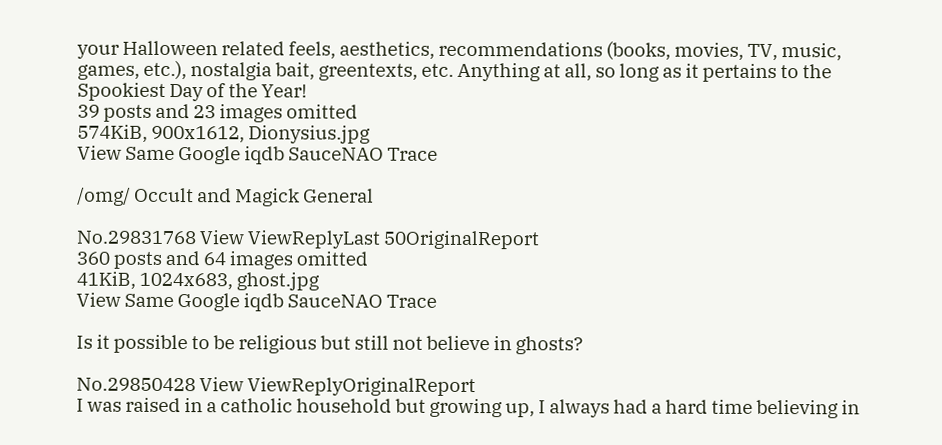your Halloween related feels, aesthetics, recommendations (books, movies, TV, music, games, etc.), nostalgia bait, greentexts, etc. Anything at all, so long as it pertains to the Spookiest Day of the Year!
39 posts and 23 images omitted
574KiB, 900x1612, Dionysius.jpg
View Same Google iqdb SauceNAO Trace

/omg/ Occult and Magick General

No.29831768 View ViewReplyLast 50OriginalReport
360 posts and 64 images omitted
41KiB, 1024x683, ghost.jpg
View Same Google iqdb SauceNAO Trace

Is it possible to be religious but still not believe in ghosts?

No.29850428 View ViewReplyOriginalReport
I was raised in a catholic household but growing up, I always had a hard time believing in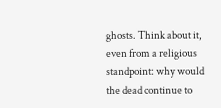ghosts. Think about it, even from a religious standpoint: why would the dead continue to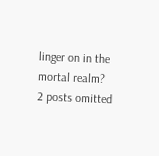linger on in the mortal realm?
2 posts omitted